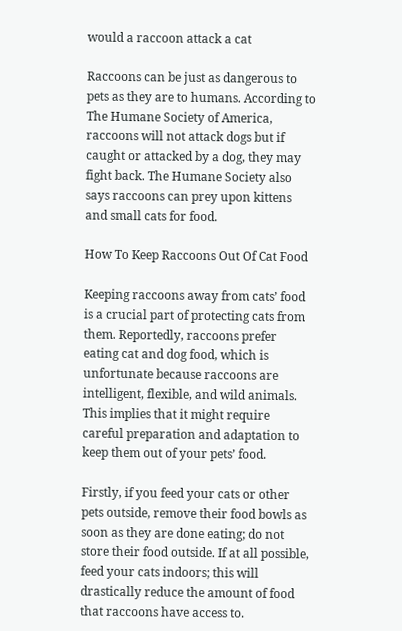would a raccoon attack a cat

Raccoons can be just as dangerous to pets as they are to humans. According to The Humane Society of America, raccoons will not attack dogs but if caught or attacked by a dog, they may fight back. The Humane Society also says raccoons can prey upon kittens and small cats for food.

How To Keep Raccoons Out Of Cat Food

Keeping raccoons away from cats’ food is a crucial part of protecting cats from them. Reportedly, raccoons prefer eating cat and dog food, which is unfortunate because raccoons are intelligent, flexible, and wild animals. This implies that it might require careful preparation and adaptation to keep them out of your pets’ food.

Firstly, if you feed your cats or other pets outside, remove their food bowls as soon as they are done eating; do not store their food outside. If at all possible, feed your cats indoors; this will drastically reduce the amount of food that raccoons have access to.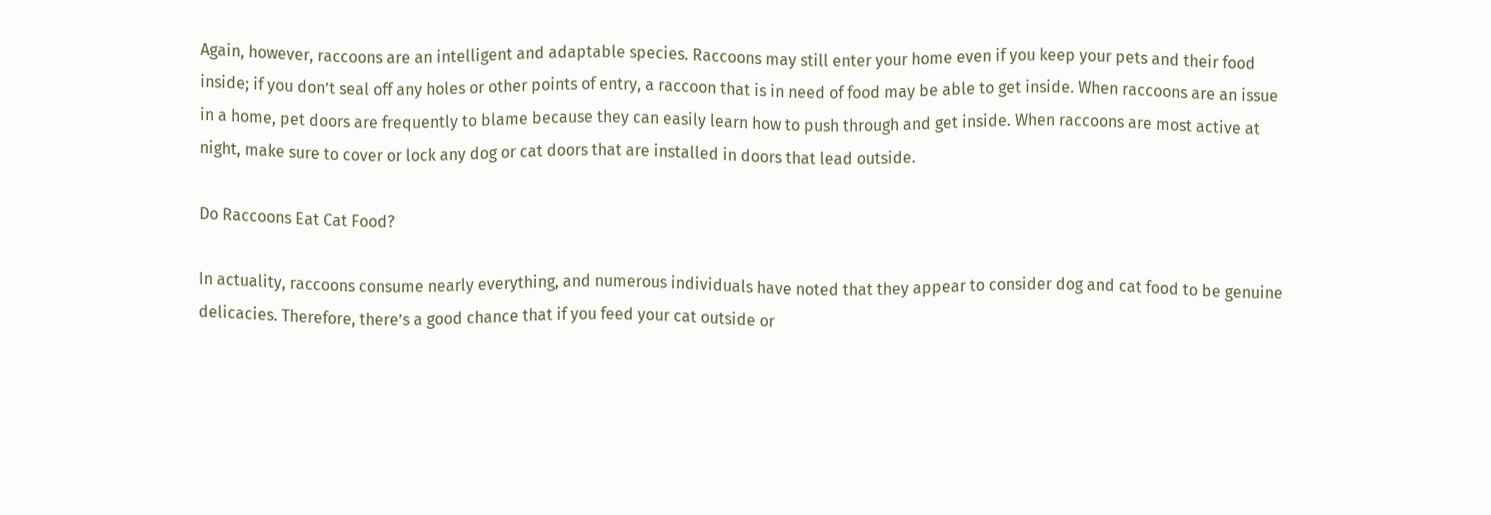Again, however, raccoons are an intelligent and adaptable species. Raccoons may still enter your home even if you keep your pets and their food inside; if you don’t seal off any holes or other points of entry, a raccoon that is in need of food may be able to get inside. When raccoons are an issue in a home, pet doors are frequently to blame because they can easily learn how to push through and get inside. When raccoons are most active at night, make sure to cover or lock any dog or cat doors that are installed in doors that lead outside.

Do Raccoons Eat Cat Food?

In actuality, raccoons consume nearly everything, and numerous individuals have noted that they appear to consider dog and cat food to be genuine delicacies. Therefore, there’s a good chance that if you feed your cat outside or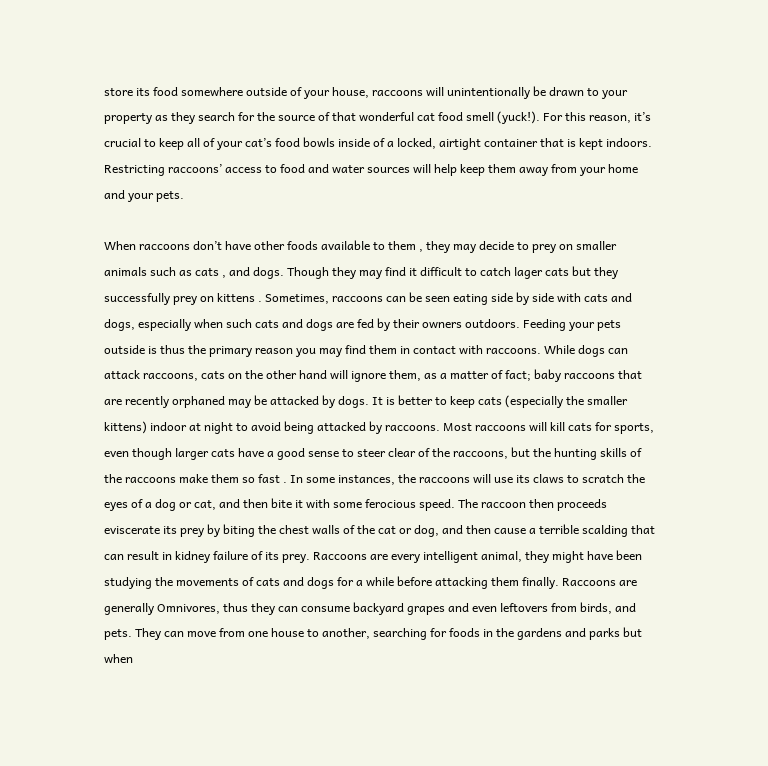store its food somewhere outside of your house, raccoons will unintentionally be drawn to your property as they search for the source of that wonderful cat food smell (yuck!). For this reason, it’s crucial to keep all of your cat’s food bowls inside of a locked, airtight container that is kept indoors. Restricting raccoons’ access to food and water sources will help keep them away from your home and your pets.

When raccoons don’t have other foods available to them , they may decide to prey on smaller animals such as cats , and dogs. Though they may find it difficult to catch lager cats but they successfully prey on kittens . Sometimes, raccoons can be seen eating side by side with cats and dogs, especially when such cats and dogs are fed by their owners outdoors. Feeding your pets outside is thus the primary reason you may find them in contact with raccoons. While dogs can attack raccoons, cats on the other hand will ignore them, as a matter of fact; baby raccoons that are recently orphaned may be attacked by dogs. It is better to keep cats (especially the smaller kittens) indoor at night to avoid being attacked by raccoons. Most raccoons will kill cats for sports, even though larger cats have a good sense to steer clear of the raccoons, but the hunting skills of the raccoons make them so fast . In some instances, the raccoons will use its claws to scratch the eyes of a dog or cat, and then bite it with some ferocious speed. The raccoon then proceeds eviscerate its prey by biting the chest walls of the cat or dog, and then cause a terrible scalding that can result in kidney failure of its prey. Raccoons are every intelligent animal, they might have been studying the movements of cats and dogs for a while before attacking them finally. Raccoons are generally Omnivores, thus they can consume backyard grapes and even leftovers from birds, and pets. They can move from one house to another, searching for foods in the gardens and parks but when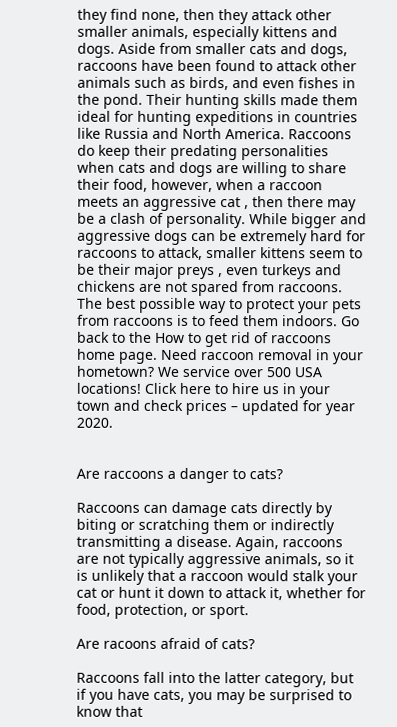they find none, then they attack other smaller animals, especially kittens and dogs. Aside from smaller cats and dogs, raccoons have been found to attack other animals such as birds, and even fishes in the pond. Their hunting skills made them ideal for hunting expeditions in countries like Russia and North America. Raccoons do keep their predating personalities when cats and dogs are willing to share their food, however, when a raccoon meets an aggressive cat , then there may be a clash of personality. While bigger and aggressive dogs can be extremely hard for raccoons to attack, smaller kittens seem to be their major preys , even turkeys and chickens are not spared from raccoons. The best possible way to protect your pets from raccoons is to feed them indoors. Go back to the How to get rid of raccoons home page. Need raccoon removal in your hometown? We service over 500 USA locations! Click here to hire us in your town and check prices – updated for year 2020.


Are raccoons a danger to cats?

Raccoons can damage cats directly by biting or scratching them or indirectly transmitting a disease. Again, raccoons are not typically aggressive animals, so it is unlikely that a raccoon would stalk your cat or hunt it down to attack it, whether for food, protection, or sport.

Are racoons afraid of cats?

Raccoons fall into the latter category, but if you have cats, you may be surprised to know that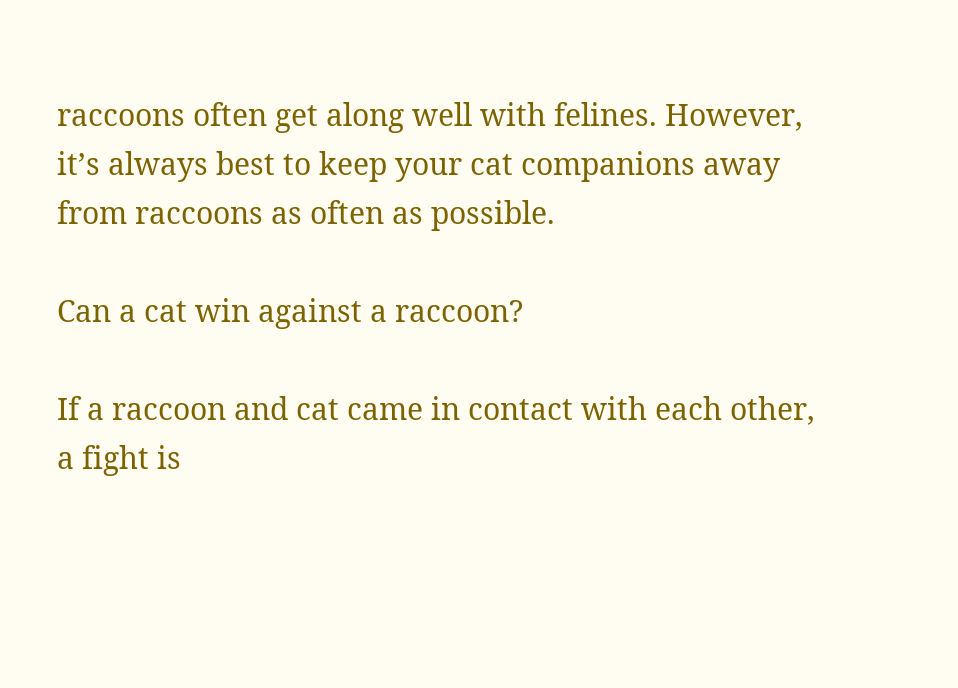raccoons often get along well with felines. However, it’s always best to keep your cat companions away from raccoons as often as possible.

Can a cat win against a raccoon?

If a raccoon and cat came in contact with each other, a fight is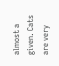almost a given. Cats are very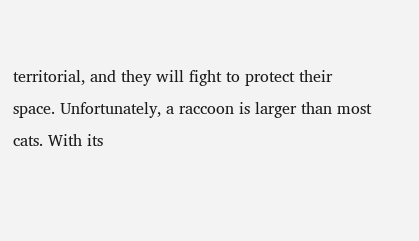territorial, and they will fight to protect their space. Unfortunately, a raccoon is larger than most cats. With its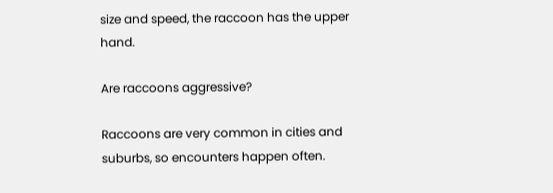size and speed, the raccoon has the upper hand.

Are raccoons aggressive?

Raccoons are very common in cities and suburbs, so encounters happen often.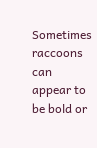Sometimes raccoons can appear to be bold or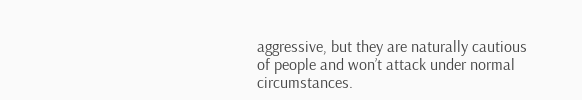aggressive, but they are naturally cautious of people and won’t attack under normal circumstances.